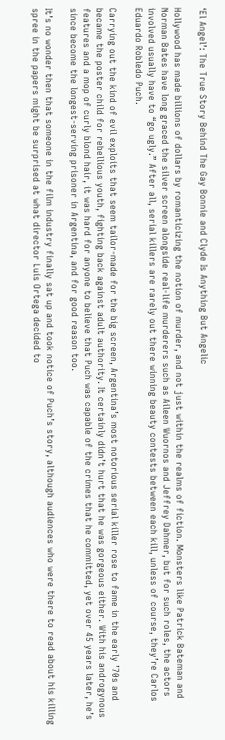‘El Angel’: The True Story Behind The Gay Bonnie and Clyde Is Anything But Angelic

Hollywood has made billions of dollars by romanticizing the notion of murder, and not just within the realms of fiction. Monsters like Patrick Bateman and Norman Bates have long graced the silver screen alongside real-life murderers such as Aileen Wuornos and Jeffrey Dahmer, but for such roles, the actors involved usually have to “go ugly.” After all, serial killers are rarely out there winning beauty contests between each kill, unless of course, they’re Carlos Eduardo Robledo Puch.

Carrying out the kind of evil exploits that seem tailor-made for the big screen, Argentina’s most notorious serial killer rose to fame in the early ’70s and became the poster child for rebellious youth, fighting back against adult authority. It certainly didn’t hurt that he was gorgeous either. With his androgynous features and a mop of curly blond hair, it was hard for anyone to believe that Puch was capable of the crimes that he committed, yet over 45 years later, he’s since become the longest-serving prisoner in Argentina, and for good reason too.

It’s no wonder then that someone in the film industry finally sat up and took notice of Puch’s story, although audiences who were there to read about his killing spree in the papers might be surprised at what director Luis Ortega decided to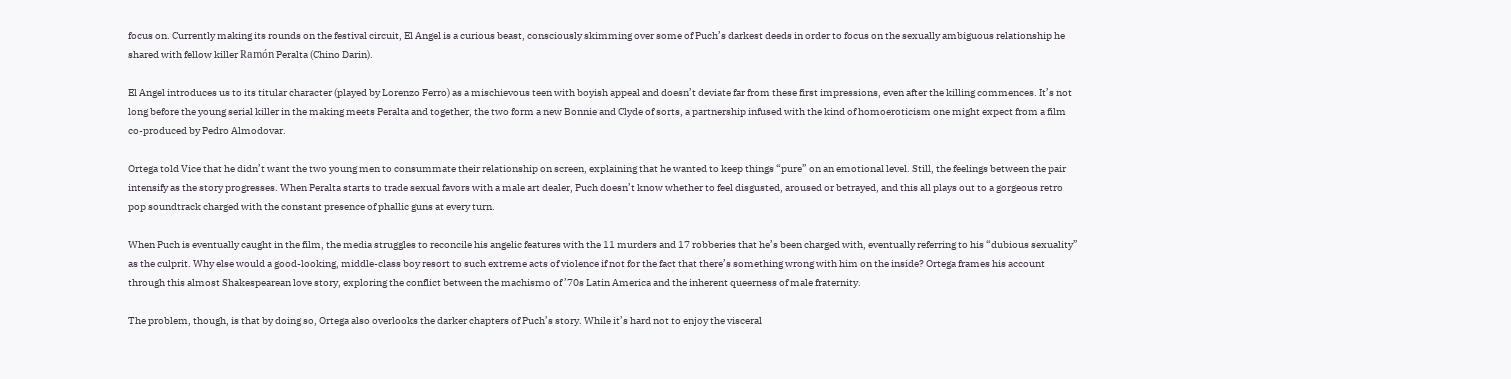focus on. Currently making its rounds on the festival circuit, El Angel is a curious beast, consciously skimming over some of Puch’s darkest deeds in order to focus on the sexually ambiguous relationship he shared with fellow killer Ramón Peralta (Chino Darin).

El Angel introduces us to its titular character (played by Lorenzo Ferro) as a mischievous teen with boyish appeal and doesn’t deviate far from these first impressions, even after the killing commences. It’s not long before the young serial killer in the making meets Peralta and together, the two form a new Bonnie and Clyde of sorts, a partnership infused with the kind of homoeroticism one might expect from a film co-produced by Pedro Almodovar.

Ortega told Vice that he didn’t want the two young men to consummate their relationship on screen, explaining that he wanted to keep things “pure” on an emotional level. Still, the feelings between the pair intensify as the story progresses. When Peralta starts to trade sexual favors with a male art dealer, Puch doesn’t know whether to feel disgusted, aroused or betrayed, and this all plays out to a gorgeous retro pop soundtrack charged with the constant presence of phallic guns at every turn.

When Puch is eventually caught in the film, the media struggles to reconcile his angelic features with the 11 murders and 17 robberies that he’s been charged with, eventually referring to his “dubious sexuality” as the culprit. Why else would a good-looking, middle-class boy resort to such extreme acts of violence if not for the fact that there’s something wrong with him on the inside? Ortega frames his account through this almost Shakespearean love story, exploring the conflict between the machismo of ’70s Latin America and the inherent queerness of male fraternity.

The problem, though, is that by doing so, Ortega also overlooks the darker chapters of Puch’s story. While it’s hard not to enjoy the visceral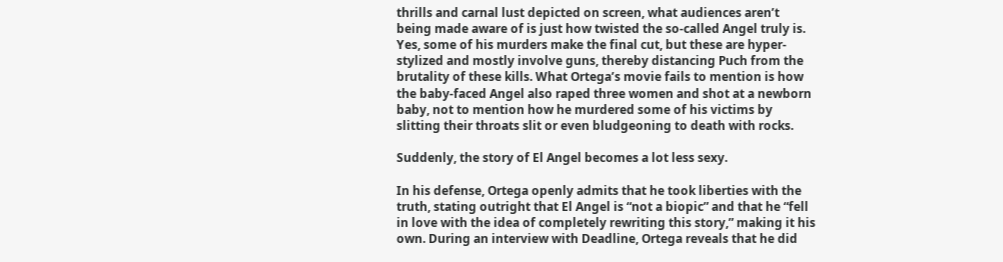thrills and carnal lust depicted on screen, what audiences aren’t being made aware of is just how twisted the so-called Angel truly is. Yes, some of his murders make the final cut, but these are hyper-stylized and mostly involve guns, thereby distancing Puch from the brutality of these kills. What Ortega’s movie fails to mention is how the baby-faced Angel also raped three women and shot at a newborn baby, not to mention how he murdered some of his victims by slitting their throats slit or even bludgeoning to death with rocks.

Suddenly, the story of El Angel becomes a lot less sexy.

In his defense, Ortega openly admits that he took liberties with the truth, stating outright that El Angel is “not a biopic” and that he “fell in love with the idea of completely rewriting this story,” making it his own. During an interview with Deadline, Ortega reveals that he did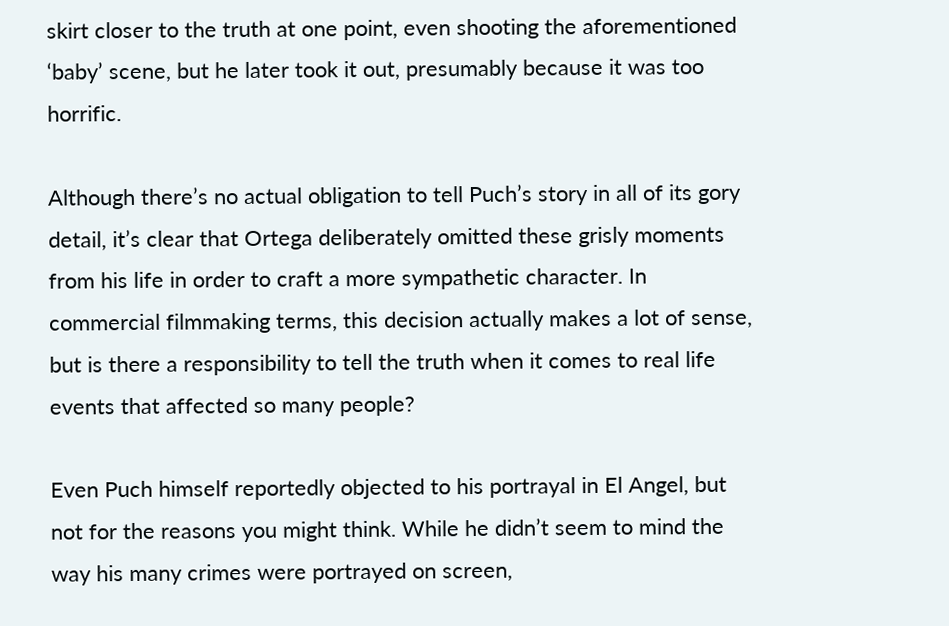skirt closer to the truth at one point, even shooting the aforementioned ‘baby’ scene, but he later took it out, presumably because it was too horrific.

Although there’s no actual obligation to tell Puch’s story in all of its gory detail, it’s clear that Ortega deliberately omitted these grisly moments from his life in order to craft a more sympathetic character. In commercial filmmaking terms, this decision actually makes a lot of sense, but is there a responsibility to tell the truth when it comes to real life events that affected so many people?

Even Puch himself reportedly objected to his portrayal in El Angel, but not for the reasons you might think. While he didn’t seem to mind the way his many crimes were portrayed on screen,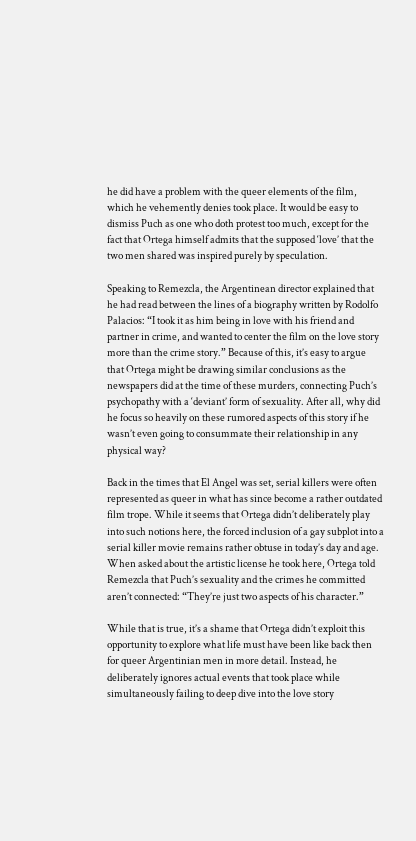he did have a problem with the queer elements of the film, which he vehemently denies took place. It would be easy to dismiss Puch as one who doth protest too much, except for the fact that Ortega himself admits that the supposed ‘love’ that the two men shared was inspired purely by speculation.

Speaking to Remezcla, the Argentinean director explained that he had read between the lines of a biography written by Rodolfo Palacios: “I took it as him being in love with his friend and partner in crime, and wanted to center the film on the love story more than the crime story.” Because of this, it’s easy to argue that Ortega might be drawing similar conclusions as the newspapers did at the time of these murders, connecting Puch’s psychopathy with a ‘deviant’ form of sexuality. After all, why did he focus so heavily on these rumored aspects of this story if he wasn’t even going to consummate their relationship in any physical way?

Back in the times that El Angel was set, serial killers were often represented as queer in what has since become a rather outdated film trope. While it seems that Ortega didn’t deliberately play into such notions here, the forced inclusion of a gay subplot into a serial killer movie remains rather obtuse in today’s day and age. When asked about the artistic license he took here, Ortega told Remezcla that Puch’s sexuality and the crimes he committed aren’t connected: “They’re just two aspects of his character.”

While that is true, it’s a shame that Ortega didn’t exploit this opportunity to explore what life must have been like back then for queer Argentinian men in more detail. Instead, he deliberately ignores actual events that took place while simultaneously failing to deep dive into the love story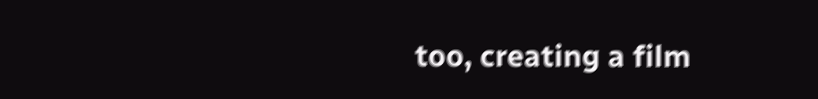too, creating a film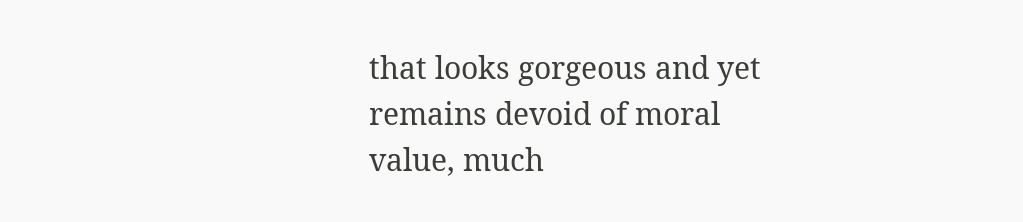that looks gorgeous and yet remains devoid of moral value, much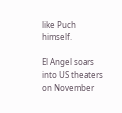like Puch himself.

El Angel soars into US theaters on November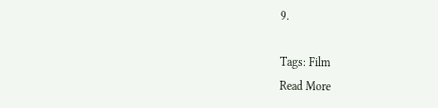9.

Tags: Film
Read More